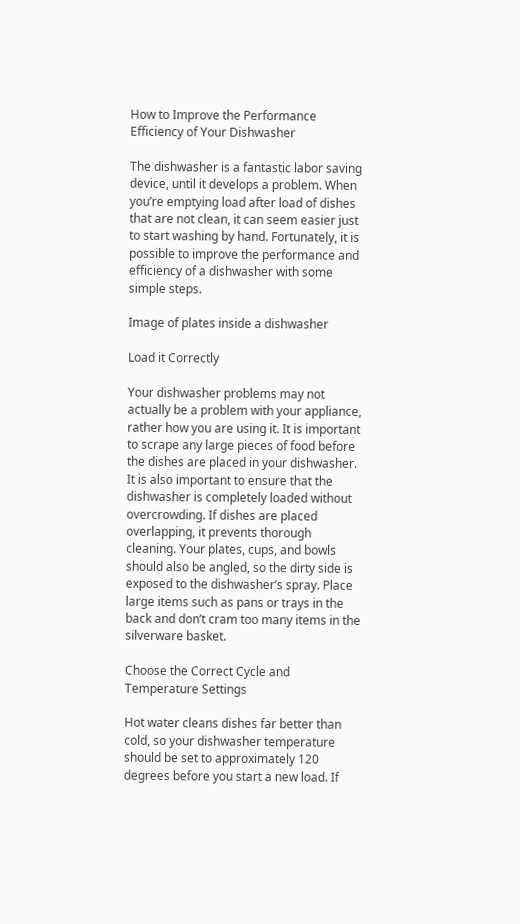How to Improve the Performance Efficiency of Your Dishwasher

The dishwasher is a fantastic labor saving device, until it develops a problem. When you’re emptying load after load of dishes that are not clean, it can seem easier just to start washing by hand. Fortunately, it is possible to improve the performance and efficiency of a dishwasher with some simple steps.

Image of plates inside a dishwasher

Load it Correctly

Your dishwasher problems may not actually be a problem with your appliance, rather how you are using it. It is important to scrape any large pieces of food before the dishes are placed in your dishwasher. It is also important to ensure that the dishwasher is completely loaded without overcrowding. If dishes are placed overlapping, it prevents thorough cleaning. Your plates, cups, and bowls should also be angled, so the dirty side is exposed to the dishwasher’s spray. Place large items such as pans or trays in the back and don’t cram too many items in the silverware basket.

Choose the Correct Cycle and Temperature Settings

Hot water cleans dishes far better than cold, so your dishwasher temperature should be set to approximately 120 degrees before you start a new load. If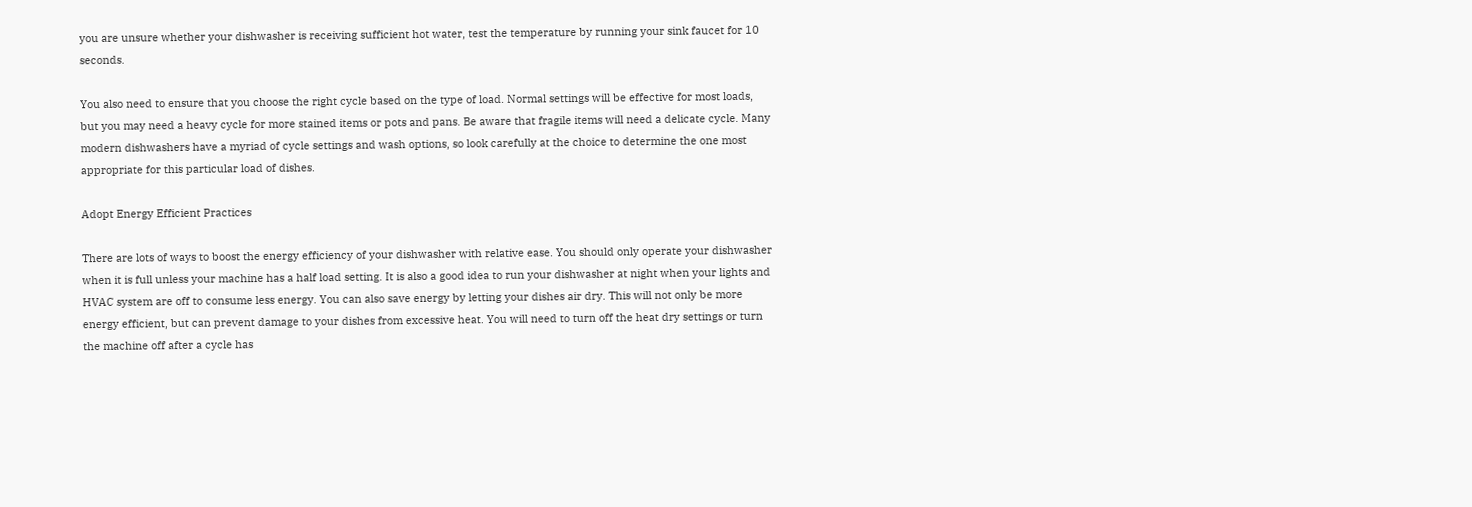you are unsure whether your dishwasher is receiving sufficient hot water, test the temperature by running your sink faucet for 10 seconds.

You also need to ensure that you choose the right cycle based on the type of load. Normal settings will be effective for most loads, but you may need a heavy cycle for more stained items or pots and pans. Be aware that fragile items will need a delicate cycle. Many modern dishwashers have a myriad of cycle settings and wash options, so look carefully at the choice to determine the one most appropriate for this particular load of dishes.

Adopt Energy Efficient Practices

There are lots of ways to boost the energy efficiency of your dishwasher with relative ease. You should only operate your dishwasher when it is full unless your machine has a half load setting. It is also a good idea to run your dishwasher at night when your lights and HVAC system are off to consume less energy. You can also save energy by letting your dishes air dry. This will not only be more energy efficient, but can prevent damage to your dishes from excessive heat. You will need to turn off the heat dry settings or turn the machine off after a cycle has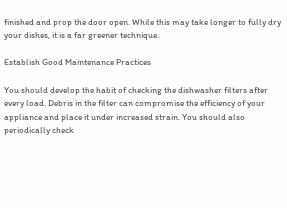finished and prop the door open. While this may take longer to fully dry your dishes, it is a far greener technique.

Establish Good Maintenance Practices

You should develop the habit of checking the dishwasher filters after every load. Debris in the filter can compromise the efficiency of your appliance and place it under increased strain. You should also periodically check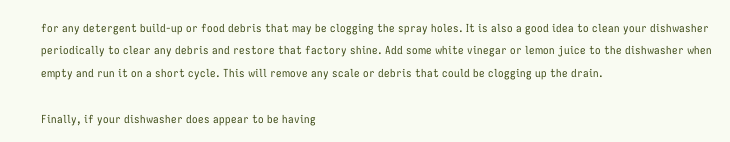for any detergent build-up or food debris that may be clogging the spray holes. It is also a good idea to clean your dishwasher periodically to clear any debris and restore that factory shine. Add some white vinegar or lemon juice to the dishwasher when empty and run it on a short cycle. This will remove any scale or debris that could be clogging up the drain.

Finally, if your dishwasher does appear to be having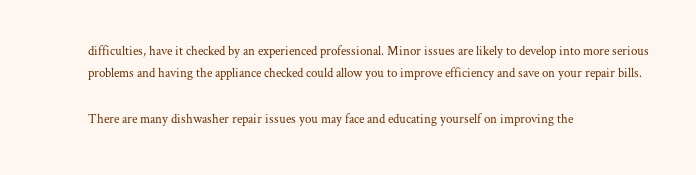difficulties, have it checked by an experienced professional. Minor issues are likely to develop into more serious problems and having the appliance checked could allow you to improve efficiency and save on your repair bills.

There are many dishwasher repair issues you may face and educating yourself on improving the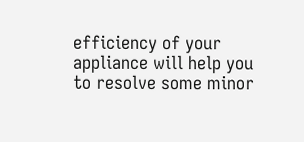efficiency of your appliance will help you to resolve some minor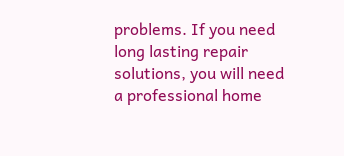problems. If you need long lasting repair solutions, you will need a professional home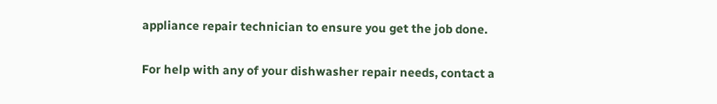appliance repair technician to ensure you get the job done.

For help with any of your dishwasher repair needs, contact a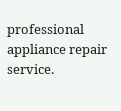professional appliance repair service.